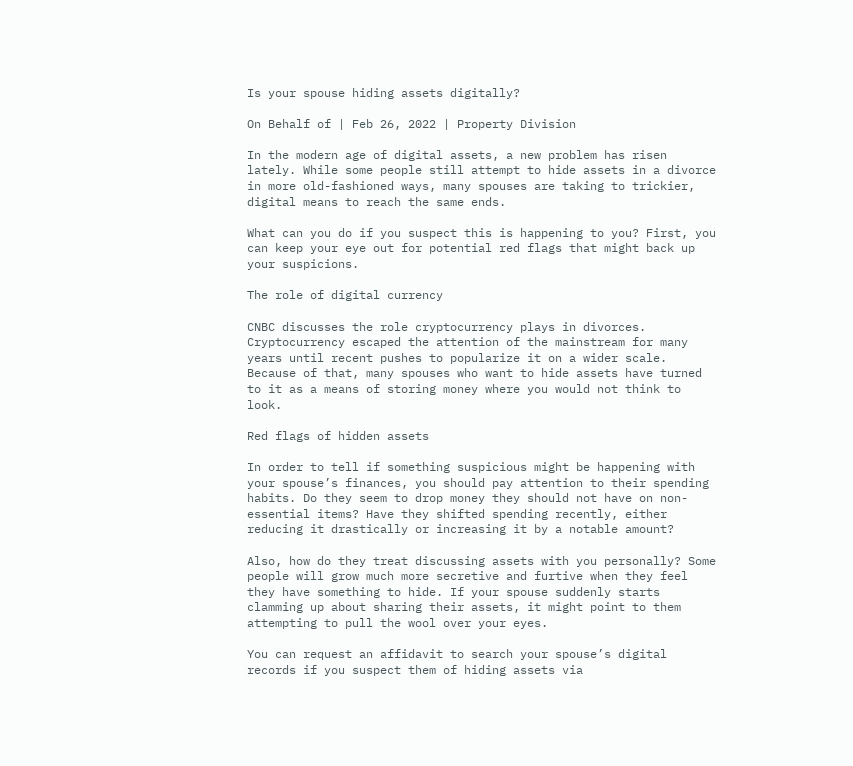Is your spouse hiding assets digitally?

On Behalf of | Feb 26, 2022 | Property Division

In the modern age of digital assets, a new problem has risen lately. While some people still attempt to hide assets in a divorce in more old-fashioned ways, many spouses are taking to trickier, digital means to reach the same ends.

What can you do if you suspect this is happening to you? First, you can keep your eye out for potential red flags that might back up your suspicions.

The role of digital currency

CNBC discusses the role cryptocurrency plays in divorces. Cryptocurrency escaped the attention of the mainstream for many years until recent pushes to popularize it on a wider scale. Because of that, many spouses who want to hide assets have turned to it as a means of storing money where you would not think to look.

Red flags of hidden assets

In order to tell if something suspicious might be happening with your spouse’s finances, you should pay attention to their spending habits. Do they seem to drop money they should not have on non-essential items? Have they shifted spending recently, either reducing it drastically or increasing it by a notable amount?

Also, how do they treat discussing assets with you personally? Some people will grow much more secretive and furtive when they feel they have something to hide. If your spouse suddenly starts clamming up about sharing their assets, it might point to them attempting to pull the wool over your eyes.

You can request an affidavit to search your spouse’s digital records if you suspect them of hiding assets via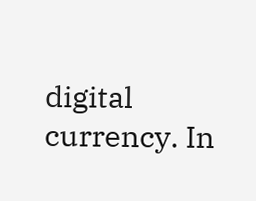digital currency. In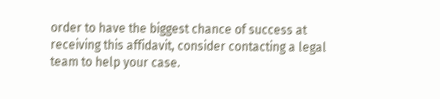order to have the biggest chance of success at receiving this affidavit, consider contacting a legal team to help your case.